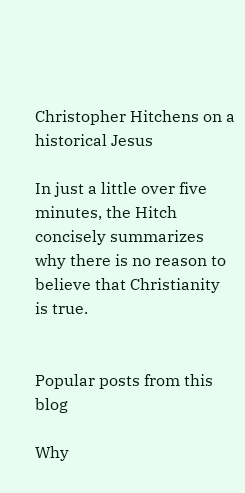Christopher Hitchens on a historical Jesus

In just a little over five minutes, the Hitch concisely summarizes why there is no reason to believe that Christianity is true.


Popular posts from this blog

Why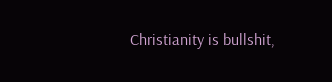Christianity is bullshit,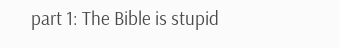part 1: The Bible is stupid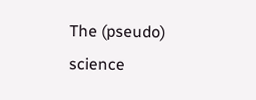The (pseudo) science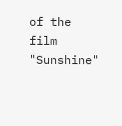of the film "Sunshine"